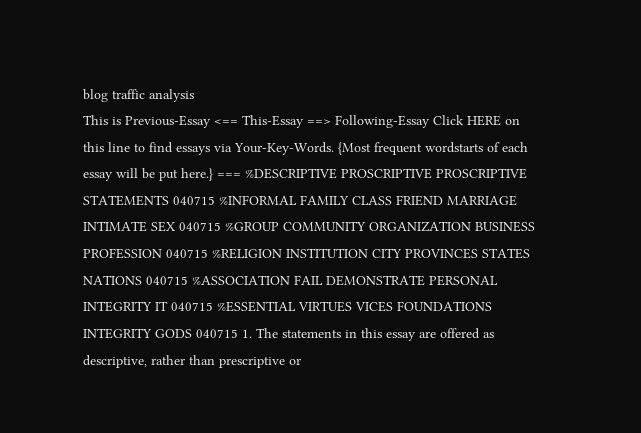blog traffic analysis
This is Previous-Essay <== This-Essay ==> Following-Essay Click HERE on this line to find essays via Your-Key-Words. {Most frequent wordstarts of each essay will be put here.} === %DESCRIPTIVE PROSCRIPTIVE PROSCRIPTIVE STATEMENTS 040715 %INFORMAL FAMILY CLASS FRIEND MARRIAGE INTIMATE SEX 040715 %GROUP COMMUNITY ORGANIZATION BUSINESS PROFESSION 040715 %RELIGION INSTITUTION CITY PROVINCES STATES NATIONS 040715 %ASSOCIATION FAIL DEMONSTRATE PERSONAL INTEGRITY IT 040715 %ESSENTIAL VIRTUES VICES FOUNDATIONS INTEGRITY GODS 040715 1. The statements in this essay are offered as descriptive, rather than prescriptive or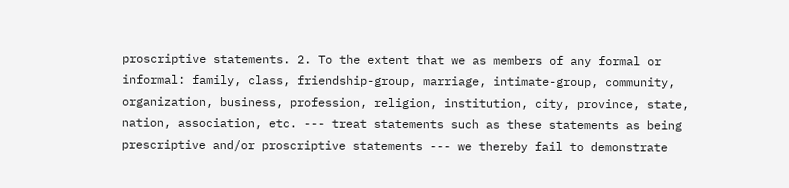proscriptive statements. 2. To the extent that we as members of any formal or informal: family, class, friendship-group, marriage, intimate-group, community, organization, business, profession, religion, institution, city, province, state, nation, association, etc. --- treat statements such as these statements as being prescriptive and/or proscriptive statements --- we thereby fail to demonstrate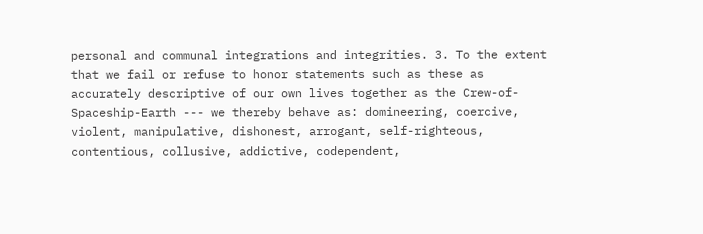personal and communal integrations and integrities. 3. To the extent that we fail or refuse to honor statements such as these as accurately descriptive of our own lives together as the Crew-of-Spaceship-Earth --- we thereby behave as: domineering, coercive, violent, manipulative, dishonest, arrogant, self-righteous, contentious, collusive, addictive, codependent,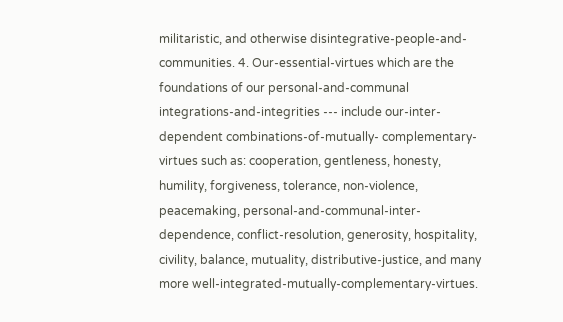militaristic, and otherwise disintegrative-people-and- communities. 4. Our-essential-virtues which are the foundations of our personal-and-communal integrations-and-integrities --- include our-inter-dependent combinations-of-mutually- complementary-virtues such as: cooperation, gentleness, honesty, humility, forgiveness, tolerance, non-violence, peacemaking, personal-and-communal-inter- dependence, conflict-resolution, generosity, hospitality, civility, balance, mutuality, distributive-justice, and many more well-integrated-mutually-complementary-virtues.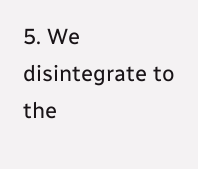5. We disintegrate to the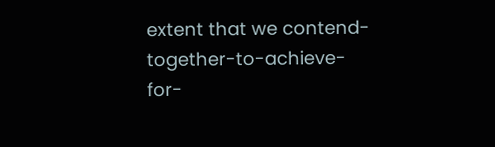extent that we contend- together-to-achieve-for-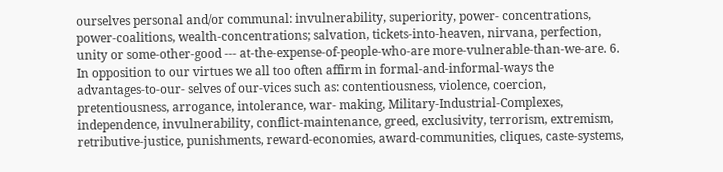ourselves personal and/or communal: invulnerability, superiority, power- concentrations, power-coalitions, wealth-concentrations; salvation, tickets-into-heaven, nirvana, perfection, unity or some-other-good --- at-the-expense-of-people-who-are more-vulnerable-than-we-are. 6. In opposition to our virtues we all too often affirm in formal-and-informal-ways the advantages-to-our- selves of our-vices such as: contentiousness, violence, coercion, pretentiousness, arrogance, intolerance, war- making, Military-Industrial-Complexes, independence, invulnerability, conflict-maintenance, greed, exclusivity, terrorism, extremism, retributive-justice, punishments, reward-economies, award-communities, cliques, caste-systems,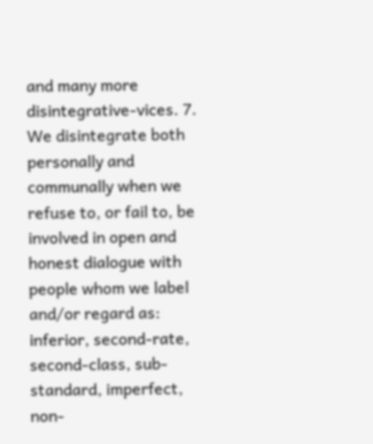and many more disintegrative-vices. 7. We disintegrate both personally and communally when we refuse to, or fail to, be involved in open and honest dialogue with people whom we label and/or regard as: inferior, second-rate, second-class, sub-standard, imperfect, non-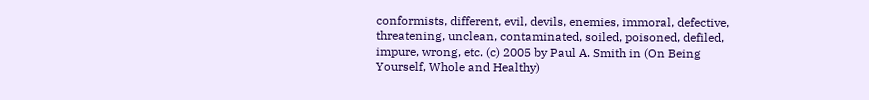conformists, different, evil, devils, enemies, immoral, defective, threatening, unclean, contaminated, soiled, poisoned, defiled, impure, wrong, etc. (c) 2005 by Paul A. Smith in (On Being Yourself, Whole and Healthy)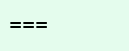===